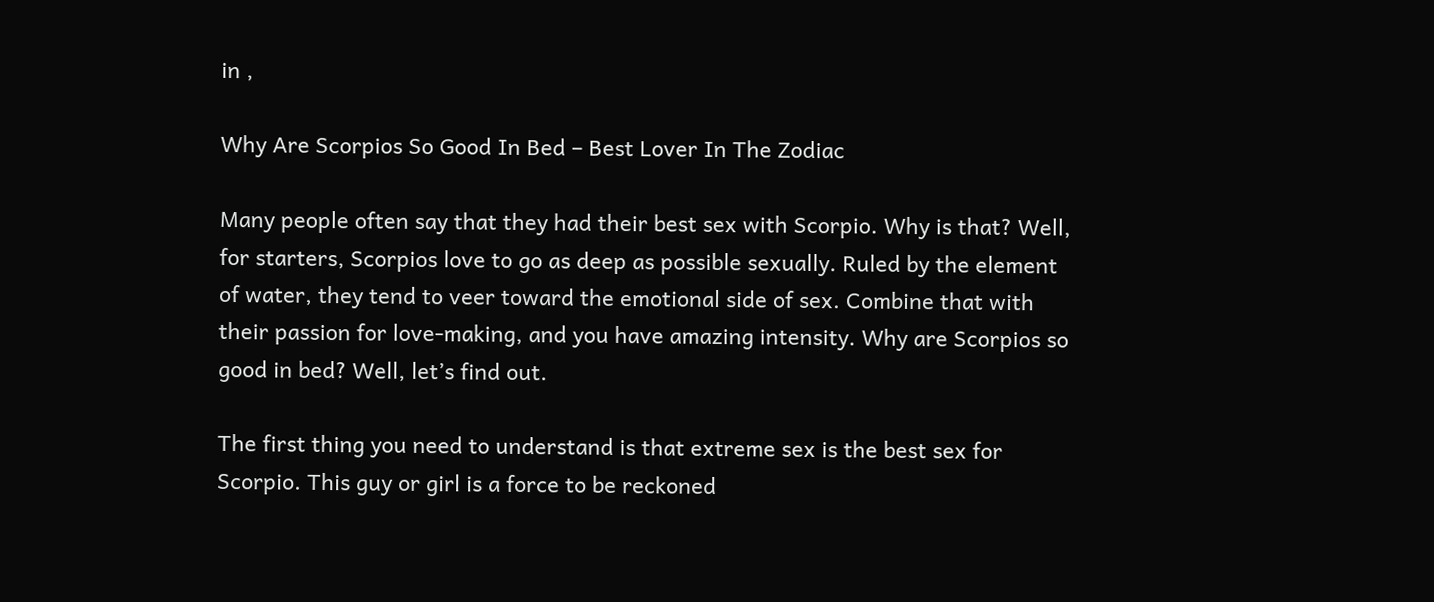in ,

Why Are Scorpios So Good In Bed – Best Lover In The Zodiac

Many people often say that they had their best sex with Scorpio. Why is that? Well, for starters, Scorpios love to go as deep as possible sexually. Ruled by the element of water, they tend to veer toward the emotional side of sex. Combine that with their passion for love-making, and you have amazing intensity. Why are Scorpios so good in bed? Well, let’s find out.

The first thing you need to understand is that extreme sex is the best sex for Scorpio. This guy or girl is a force to be reckoned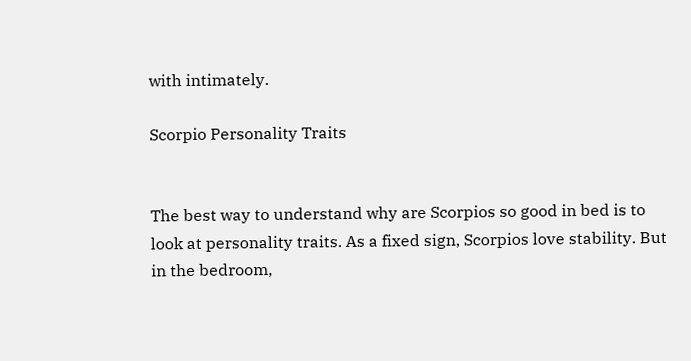with intimately.

Scorpio Personality Traits


The best way to understand why are Scorpios so good in bed is to look at personality traits. As a fixed sign, Scorpios love stability. But in the bedroom,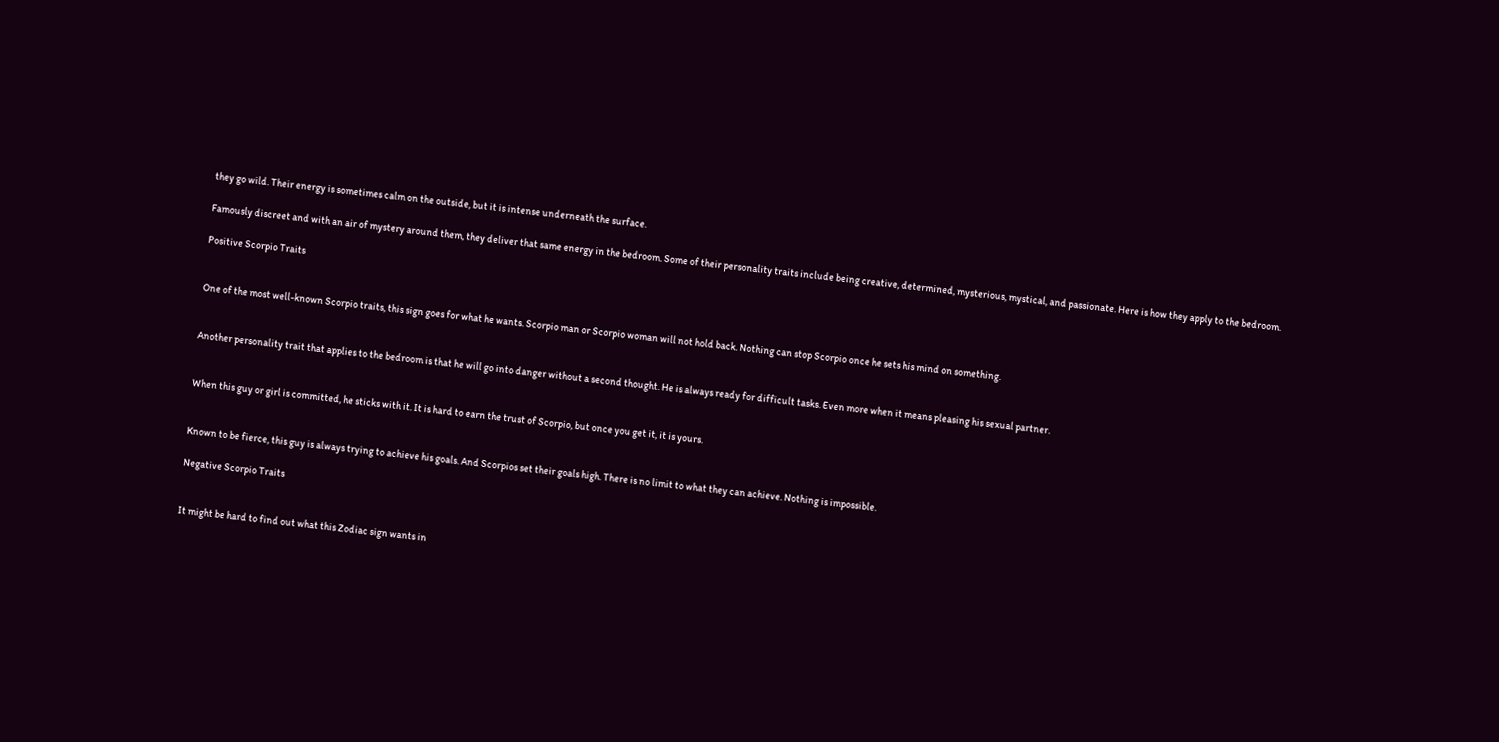they go wild. Their energy is sometimes calm on the outside, but it is intense underneath the surface.

Famously discreet and with an air of mystery around them, they deliver that same energy in the bedroom. Some of their personality traits include being creative, determined, mysterious, mystical, and passionate. Here is how they apply to the bedroom.

Positive Scorpio Traits


One of the most well-known Scorpio traits, this sign goes for what he wants. Scorpio man or Scorpio woman will not hold back. Nothing can stop Scorpio once he sets his mind on something.


Another personality trait that applies to the bedroom is that he will go into danger without a second thought. He is always ready for difficult tasks. Even more when it means pleasing his sexual partner.


When this guy or girl is committed, he sticks with it. It is hard to earn the trust of Scorpio, but once you get it, it is yours.


Known to be fierce, this guy is always trying to achieve his goals. And Scorpios set their goals high. There is no limit to what they can achieve. Nothing is impossible.

Negative Scorpio Traits


It might be hard to find out what this Zodiac sign wants in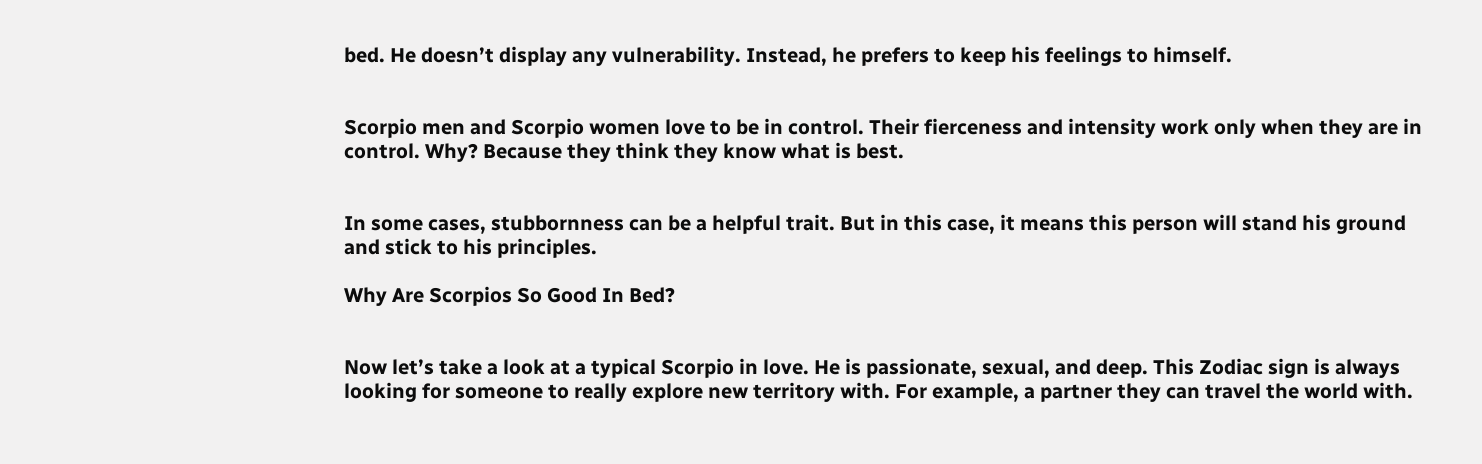bed. He doesn’t display any vulnerability. Instead, he prefers to keep his feelings to himself.


Scorpio men and Scorpio women love to be in control. Their fierceness and intensity work only when they are in control. Why? Because they think they know what is best.


In some cases, stubbornness can be a helpful trait. But in this case, it means this person will stand his ground and stick to his principles.

Why Are Scorpios So Good In Bed?


Now let’s take a look at a typical Scorpio in love. He is passionate, sexual, and deep. This Zodiac sign is always looking for someone to really explore new territory with. For example, a partner they can travel the world with.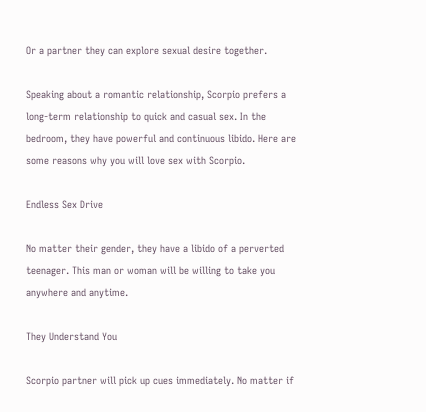Or a partner they can explore sexual desire together.

Speaking about a romantic relationship, Scorpio prefers a long-term relationship to quick and casual sex. In the bedroom, they have powerful and continuous libido. Here are some reasons why you will love sex with Scorpio.

Endless Sex Drive

No matter their gender, they have a libido of a perverted teenager. This man or woman will be willing to take you anywhere and anytime.

They Understand You

Scorpio partner will pick up cues immediately. No matter if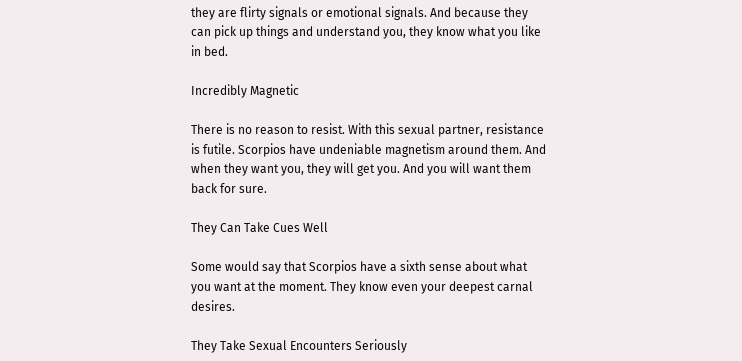they are flirty signals or emotional signals. And because they can pick up things and understand you, they know what you like in bed.

Incredibly Magnetic

There is no reason to resist. With this sexual partner, resistance is futile. Scorpios have undeniable magnetism around them. And when they want you, they will get you. And you will want them back for sure.

They Can Take Cues Well

Some would say that Scorpios have a sixth sense about what you want at the moment. They know even your deepest carnal desires.

They Take Sexual Encounters Seriously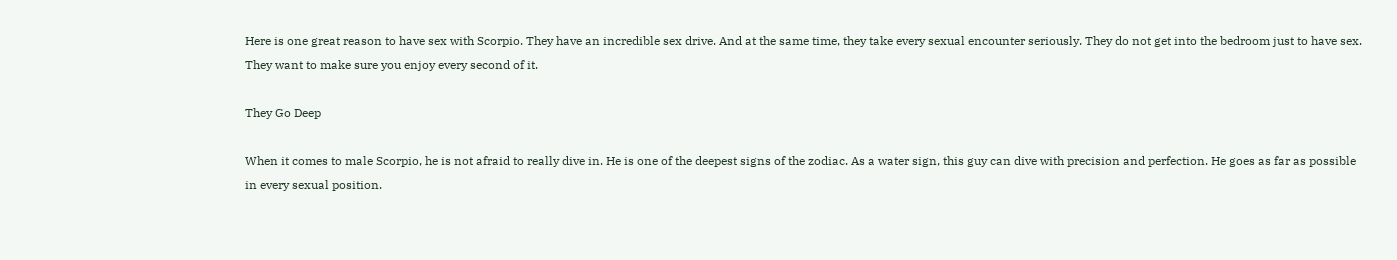Here is one great reason to have sex with Scorpio. They have an incredible sex drive. And at the same time, they take every sexual encounter seriously. They do not get into the bedroom just to have sex. They want to make sure you enjoy every second of it.

They Go Deep

When it comes to male Scorpio, he is not afraid to really dive in. He is one of the deepest signs of the zodiac. As a water sign, this guy can dive with precision and perfection. He goes as far as possible in every sexual position.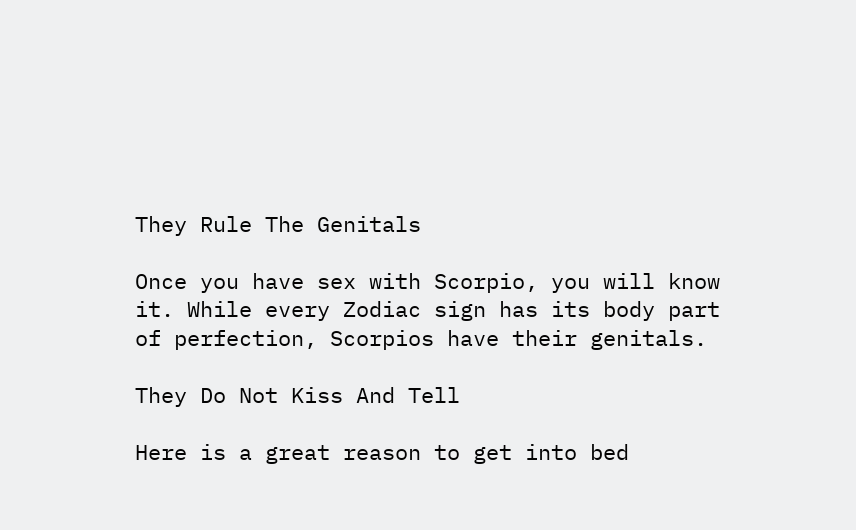They Rule The Genitals

Once you have sex with Scorpio, you will know it. While every Zodiac sign has its body part of perfection, Scorpios have their genitals.

They Do Not Kiss And Tell

Here is a great reason to get into bed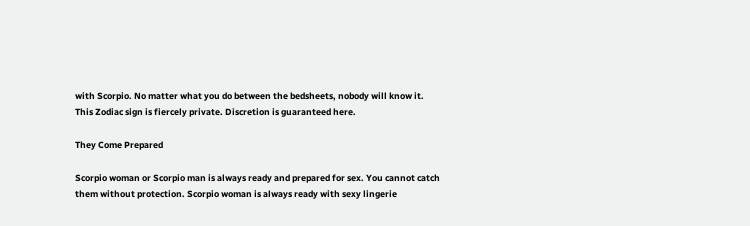with Scorpio. No matter what you do between the bedsheets, nobody will know it. This Zodiac sign is fiercely private. Discretion is guaranteed here.

They Come Prepared

Scorpio woman or Scorpio man is always ready and prepared for sex. You cannot catch them without protection. Scorpio woman is always ready with sexy lingerie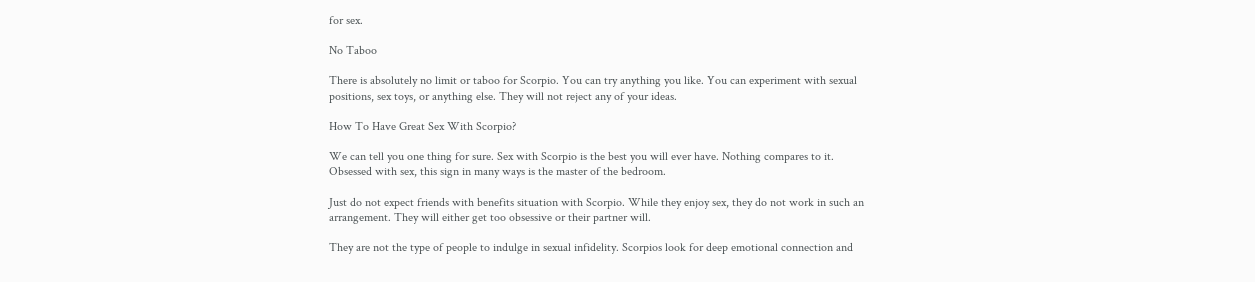for sex.

No Taboo

There is absolutely no limit or taboo for Scorpio. You can try anything you like. You can experiment with sexual positions, sex toys, or anything else. They will not reject any of your ideas.

How To Have Great Sex With Scorpio?

We can tell you one thing for sure. Sex with Scorpio is the best you will ever have. Nothing compares to it. Obsessed with sex, this sign in many ways is the master of the bedroom.

Just do not expect friends with benefits situation with Scorpio. While they enjoy sex, they do not work in such an arrangement. They will either get too obsessive or their partner will.

They are not the type of people to indulge in sexual infidelity. Scorpios look for deep emotional connection and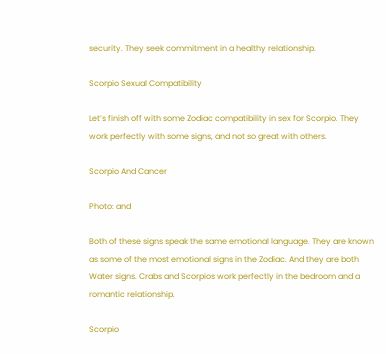security. They seek commitment in a healthy relationship.

Scorpio Sexual Compatibility

Let’s finish off with some Zodiac compatibility in sex for Scorpio. They work perfectly with some signs, and not so great with others.

Scorpio And Cancer

Photo: and

Both of these signs speak the same emotional language. They are known as some of the most emotional signs in the Zodiac. And they are both Water signs. Crabs and Scorpios work perfectly in the bedroom and a romantic relationship.

Scorpio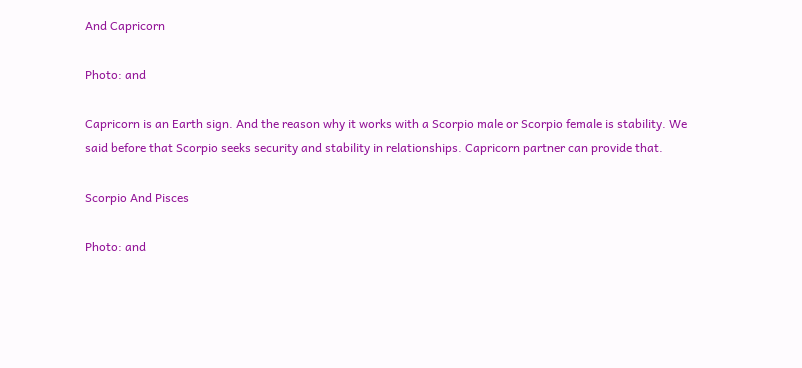And Capricorn

Photo: and

Capricorn is an Earth sign. And the reason why it works with a Scorpio male or Scorpio female is stability. We said before that Scorpio seeks security and stability in relationships. Capricorn partner can provide that.

Scorpio And Pisces

Photo: and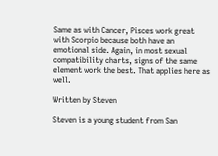Same as with Cancer, Pisces work great with Scorpio because both have an emotional side. Again, in most sexual compatibility charts, signs of the same element work the best. That applies here as well.

Written by Steven

Steven is a young student from San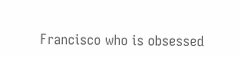Francisco who is obsessed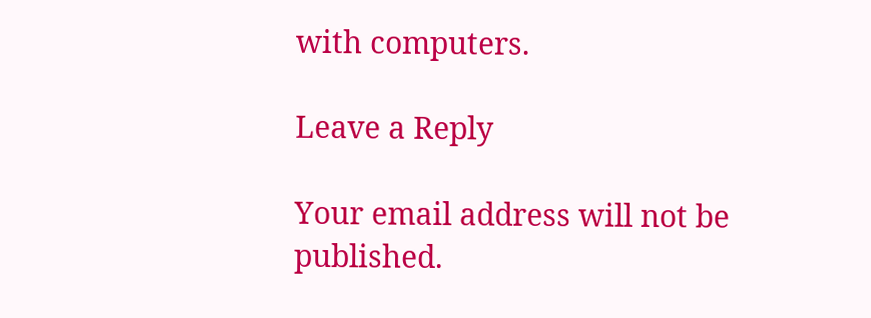with computers.

Leave a Reply

Your email address will not be published.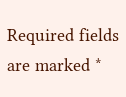Required fields are marked *